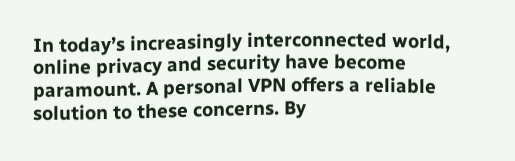In today’s increasingly interconnected world, online privacy and security have become paramount. A personal VPN offers a reliable solution to these concerns. By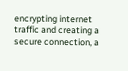encrypting internet traffic and creating a secure connection, a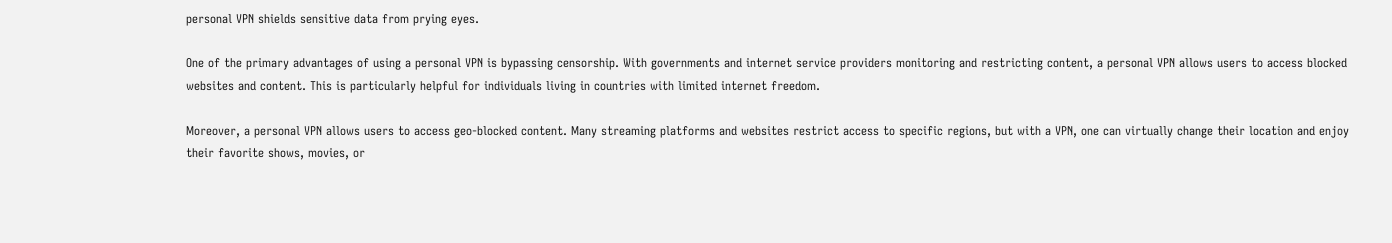personal VPN shields sensitive data from prying eyes.

One of the primary advantages of using a personal VPN is bypassing censorship. With governments and internet service providers monitoring and restricting content, a personal VPN allows users to access blocked websites and content. This is particularly helpful for individuals living in countries with limited internet freedom.

Moreover, a personal VPN allows users to access geo-blocked content. Many streaming platforms and websites restrict access to specific regions, but with a VPN, one can virtually change their location and enjoy their favorite shows, movies, or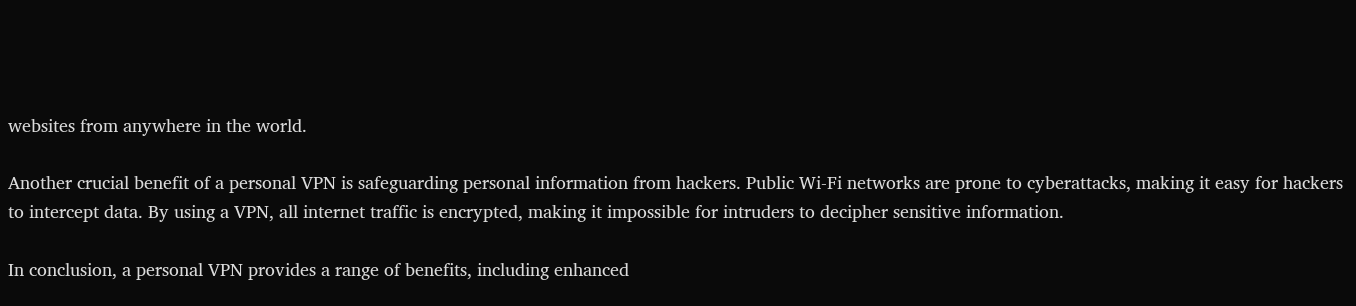websites from anywhere in the world.

Another crucial benefit of a personal VPN is safeguarding personal information from hackers. Public Wi-Fi networks are prone to cyberattacks, making it easy for hackers to intercept data. By using a VPN, all internet traffic is encrypted, making it impossible for intruders to decipher sensitive information.

In conclusion, a personal VPN provides a range of benefits, including enhanced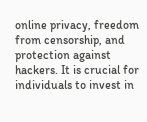online privacy, freedom from censorship, and protection against hackers. It is crucial for individuals to invest in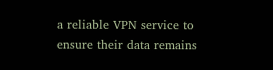a reliable VPN service to ensure their data remains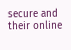secure and their online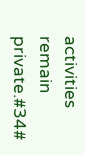activities remain private.#34#